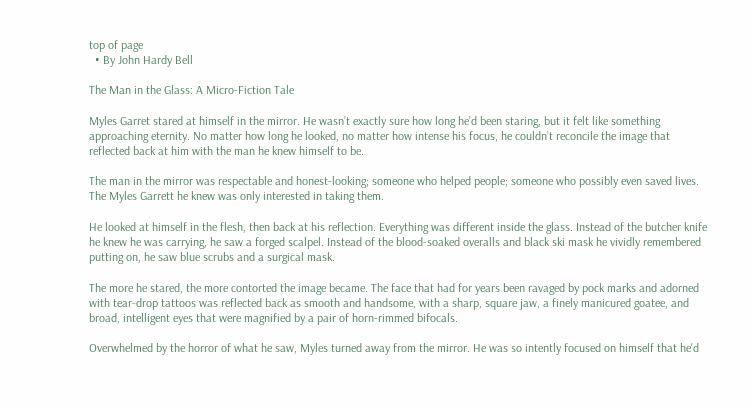top of page
  • By John Hardy Bell

The Man in the Glass: A Micro-Fiction Tale

Myles Garret stared at himself in the mirror. He wasn’t exactly sure how long he’d been staring, but it felt like something approaching eternity. No matter how long he looked, no matter how intense his focus, he couldn’t reconcile the image that reflected back at him with the man he knew himself to be.

The man in the mirror was respectable and honest-looking; someone who helped people; someone who possibly even saved lives. The Myles Garrett he knew was only interested in taking them.

He looked at himself in the flesh, then back at his reflection. Everything was different inside the glass. Instead of the butcher knife he knew he was carrying, he saw a forged scalpel. Instead of the blood-soaked overalls and black ski mask he vividly remembered putting on, he saw blue scrubs and a surgical mask.

The more he stared, the more contorted the image became. The face that had for years been ravaged by pock marks and adorned with tear-drop tattoos was reflected back as smooth and handsome, with a sharp, square jaw, a finely manicured goatee, and broad, intelligent eyes that were magnified by a pair of horn-rimmed bifocals.

Overwhelmed by the horror of what he saw, Myles turned away from the mirror. He was so intently focused on himself that he'd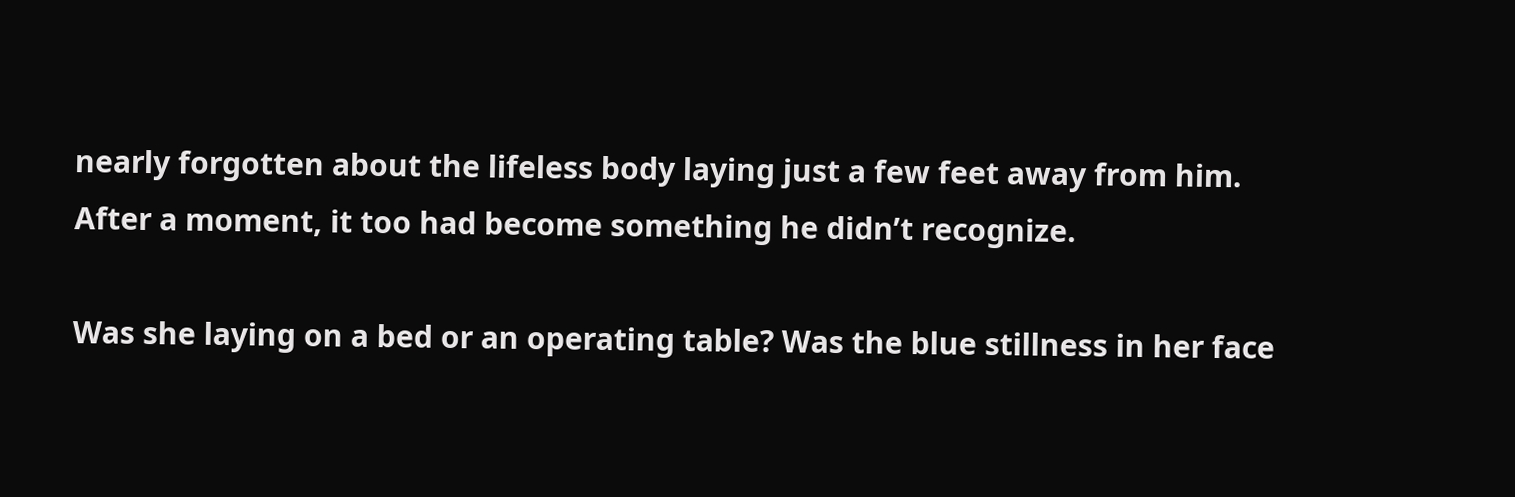nearly forgotten about the lifeless body laying just a few feet away from him. After a moment, it too had become something he didn’t recognize.

Was she laying on a bed or an operating table? Was the blue stillness in her face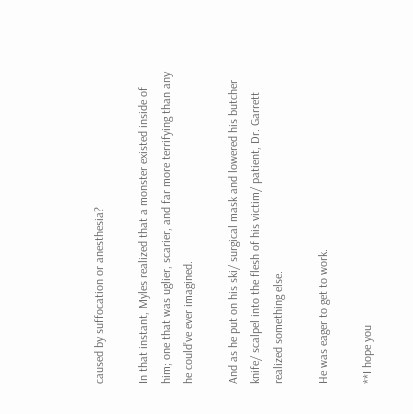caused by suffocation or anesthesia?

In that instant, Myles realized that a monster existed inside of him; one that was uglier, scarier, and far more terrifying than any he could’ve ever imagined.

And as he put on his ski/ surgical mask and lowered his butcher knife/ scalpel into the flesh of his victim/ patient, Dr. Garrett realized something else.

He was eager to get to work.

**I hope you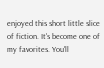enjoyed this short little slice of fiction. It's become one of my favorites. You'll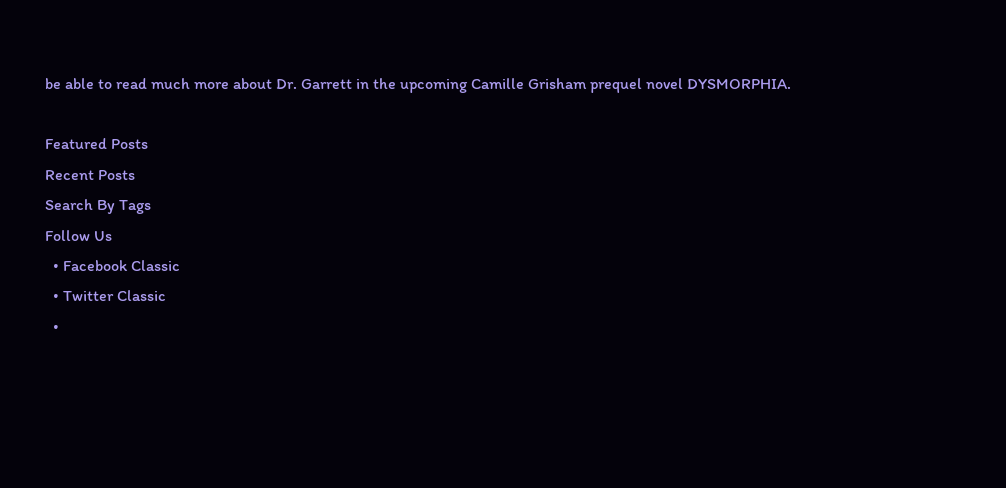be able to read much more about Dr. Garrett in the upcoming Camille Grisham prequel novel DYSMORPHIA.

Featured Posts
Recent Posts
Search By Tags
Follow Us
  • Facebook Classic
  • Twitter Classic
  •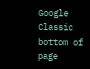Google Classic
bottom of page